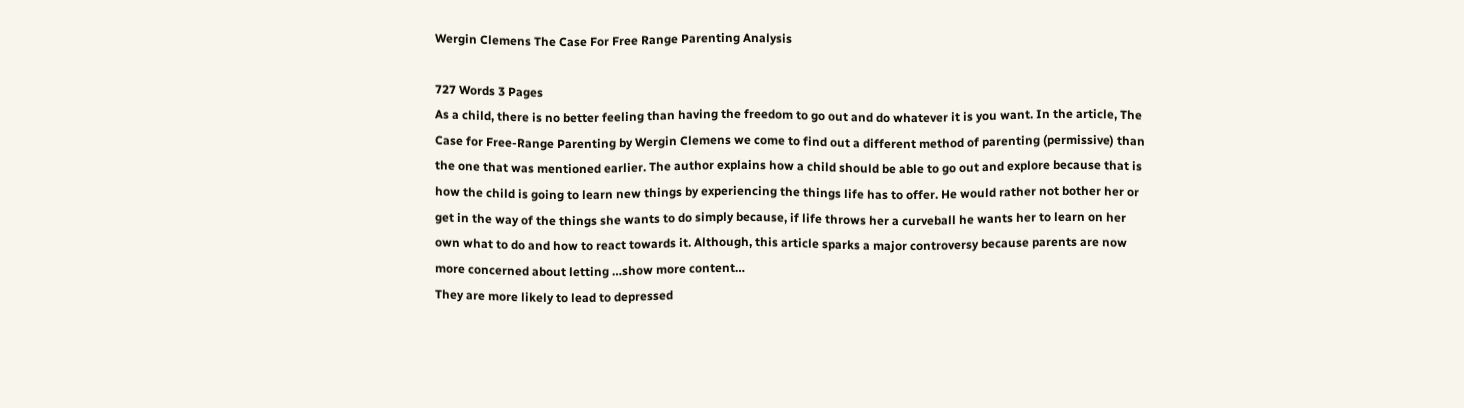Wergin Clemens The Case For Free Range Parenting Analysis

727 Words 3 Pages
As a child, there is no better feeling than having the freedom to go out and do whatever it is you want. In the article, The Case for Free-Range Parenting by Wergin Clemens we come to find out a different method of parenting (permissive) than the one that was mentioned earlier. The author explains how a child should be able to go out and explore because that is how the child is going to learn new things by experiencing the things life has to offer. He would rather not bother her or get in the way of the things she wants to do simply because, if life throws her a curveball he wants her to learn on her own what to do and how to react towards it. Although, this article sparks a major controversy because parents are now more concerned about letting …show more content…
They are more likely to lead to depressed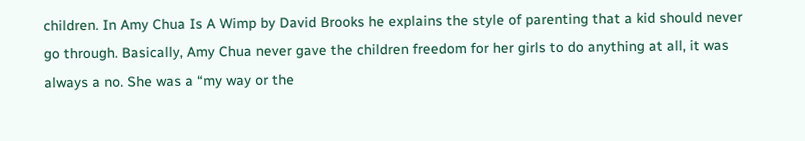children. In Amy Chua Is A Wimp by David Brooks he explains the style of parenting that a kid should never go through. Basically, Amy Chua never gave the children freedom for her girls to do anything at all, it was always a no. She was a “my way or the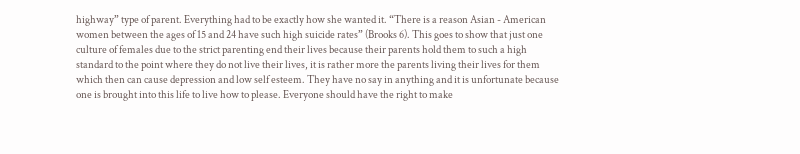highway” type of parent. Everything had to be exactly how she wanted it. “There is a reason Asian - American women between the ages of 15 and 24 have such high suicide rates” (Brooks 6). This goes to show that just one culture of females due to the strict parenting end their lives because their parents hold them to such a high standard to the point where they do not live their lives, it is rather more the parents living their lives for them which then can cause depression and low self esteem. They have no say in anything and it is unfortunate because one is brought into this life to live how to please. Everyone should have the right to make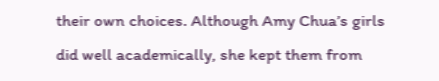their own choices. Although Amy Chua’s girls did well academically, she kept them from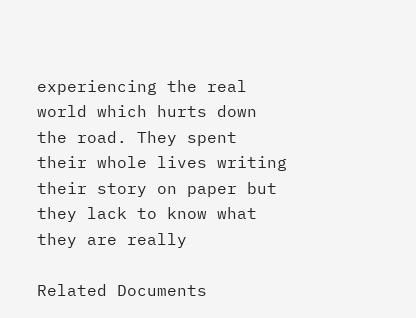experiencing the real world which hurts down the road. They spent their whole lives writing their story on paper but they lack to know what they are really

Related Documents